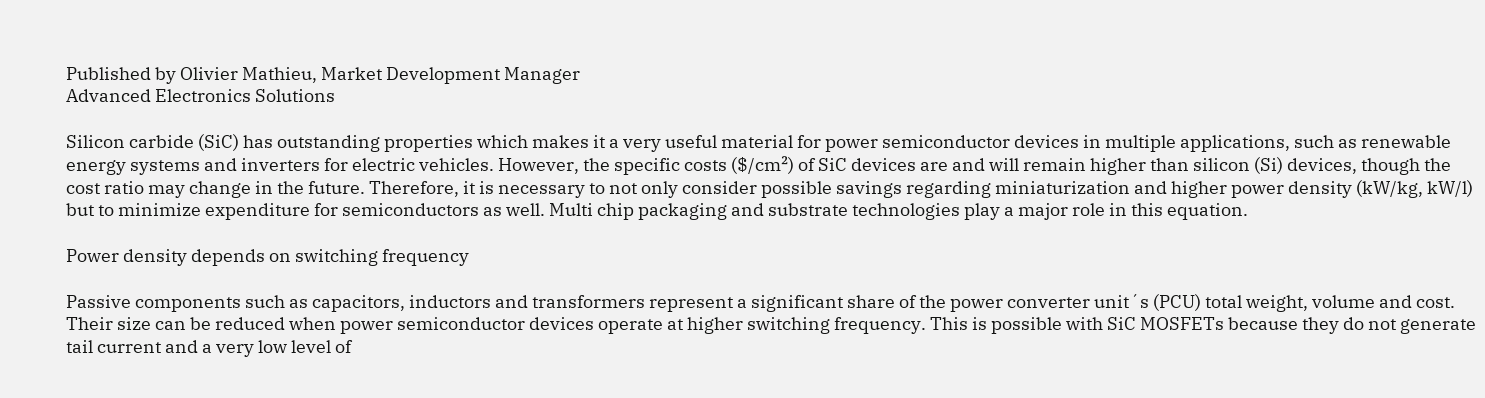Published by Olivier Mathieu, Market Development Manager
Advanced Electronics Solutions

Silicon carbide (SiC) has outstanding properties which makes it a very useful material for power semiconductor devices in multiple applications, such as renewable energy systems and inverters for electric vehicles. However, the specific costs ($/cm²) of SiC devices are and will remain higher than silicon (Si) devices, though the cost ratio may change in the future. Therefore, it is necessary to not only consider possible savings regarding miniaturization and higher power density (kW/kg, kW/l) but to minimize expenditure for semiconductors as well. Multi chip packaging and substrate technologies play a major role in this equation.

Power density depends on switching frequency

Passive components such as capacitors, inductors and transformers represent a significant share of the power converter unit´s (PCU) total weight, volume and cost. Their size can be reduced when power semiconductor devices operate at higher switching frequency. This is possible with SiC MOSFETs because they do not generate tail current and a very low level of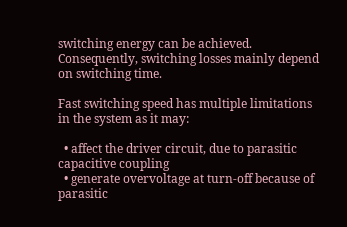switching energy can be achieved. Consequently, switching losses mainly depend on switching time.

Fast switching speed has multiple limitations in the system as it may:

  • affect the driver circuit, due to parasitic capacitive coupling
  • generate overvoltage at turn-off because of parasitic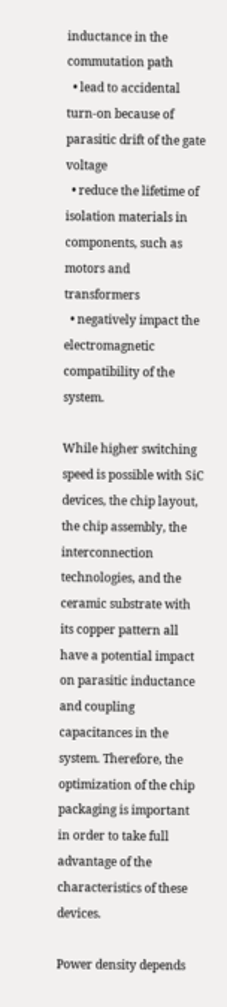inductance in the commutation path
  • lead to accidental turn-on because of parasitic drift of the gate voltage
  • reduce the lifetime of isolation materials in components, such as motors and transformers
  • negatively impact the electromagnetic compatibility of the system.

While higher switching speed is possible with SiC devices, the chip layout, the chip assembly, the interconnection technologies, and the ceramic substrate with its copper pattern all have a potential impact on parasitic inductance and coupling capacitances in the system. Therefore, the optimization of the chip packaging is important in order to take full advantage of the characteristics of these devices.

Power density depends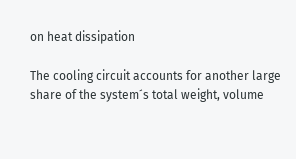on heat dissipation

The cooling circuit accounts for another large share of the system´s total weight, volume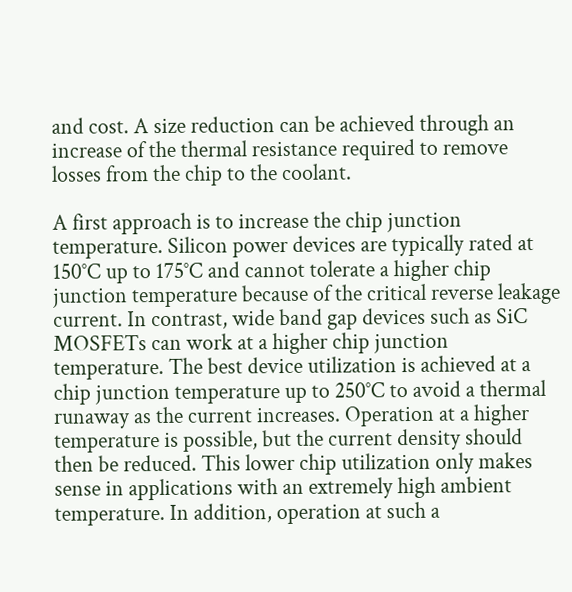and cost. A size reduction can be achieved through an increase of the thermal resistance required to remove losses from the chip to the coolant.

A first approach is to increase the chip junction temperature. Silicon power devices are typically rated at 150°C up to 175°C and cannot tolerate a higher chip junction temperature because of the critical reverse leakage current. In contrast, wide band gap devices such as SiC MOSFETs can work at a higher chip junction temperature. The best device utilization is achieved at a chip junction temperature up to 250°C to avoid a thermal runaway as the current increases. Operation at a higher temperature is possible, but the current density should then be reduced. This lower chip utilization only makes sense in applications with an extremely high ambient temperature. In addition, operation at such a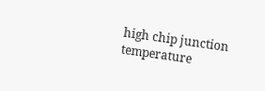high chip junction temperature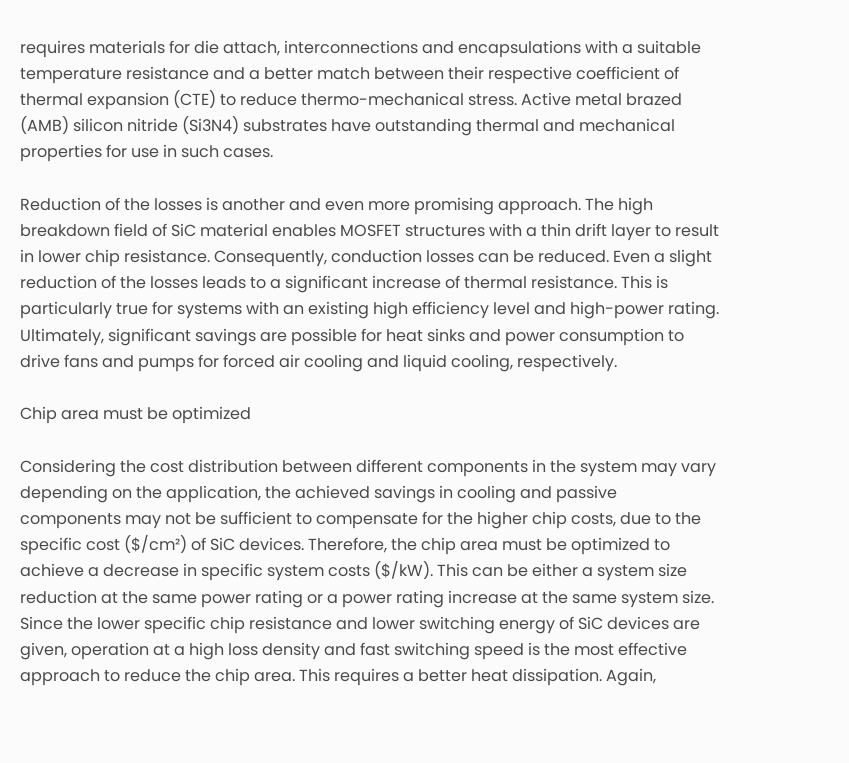requires materials for die attach, interconnections and encapsulations with a suitable temperature resistance and a better match between their respective coefficient of thermal expansion (CTE) to reduce thermo-mechanical stress. Active metal brazed (AMB) silicon nitride (Si3N4) substrates have outstanding thermal and mechanical properties for use in such cases.

Reduction of the losses is another and even more promising approach. The high breakdown field of SiC material enables MOSFET structures with a thin drift layer to result in lower chip resistance. Consequently, conduction losses can be reduced. Even a slight reduction of the losses leads to a significant increase of thermal resistance. This is particularly true for systems with an existing high efficiency level and high-power rating. Ultimately, significant savings are possible for heat sinks and power consumption to drive fans and pumps for forced air cooling and liquid cooling, respectively.

Chip area must be optimized

Considering the cost distribution between different components in the system may vary depending on the application, the achieved savings in cooling and passive components may not be sufficient to compensate for the higher chip costs, due to the specific cost ($/cm²) of SiC devices. Therefore, the chip area must be optimized to achieve a decrease in specific system costs ($/kW). This can be either a system size reduction at the same power rating or a power rating increase at the same system size. Since the lower specific chip resistance and lower switching energy of SiC devices are given, operation at a high loss density and fast switching speed is the most effective approach to reduce the chip area. This requires a better heat dissipation. Again,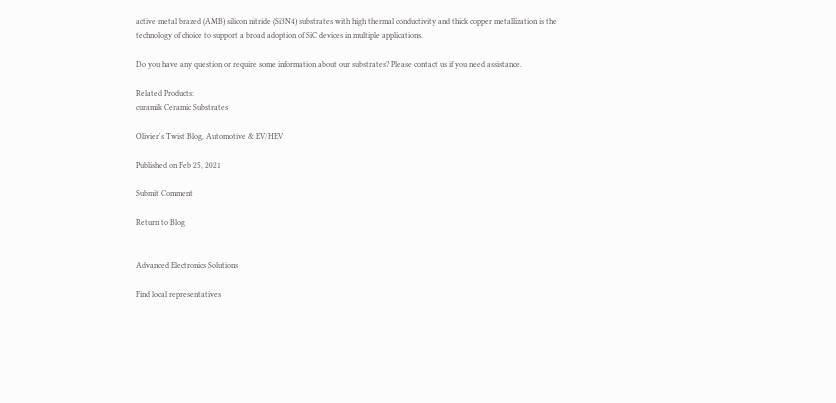active metal brazed (AMB) silicon nitride (Si3N4) substrates with high thermal conductivity and thick copper metallization is the technology of choice to support a broad adoption of SiC devices in multiple applications.

Do you have any question or require some information about our substrates? Please contact us if you need assistance.

Related Products:
curamik Ceramic Substrates

Olivier's Twist Blog, Automotive & EV/HEV

Published on Feb 25, 2021

Submit Comment

Return to Blog


Advanced Electronics Solutions

Find local representatives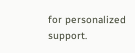for personalized support.